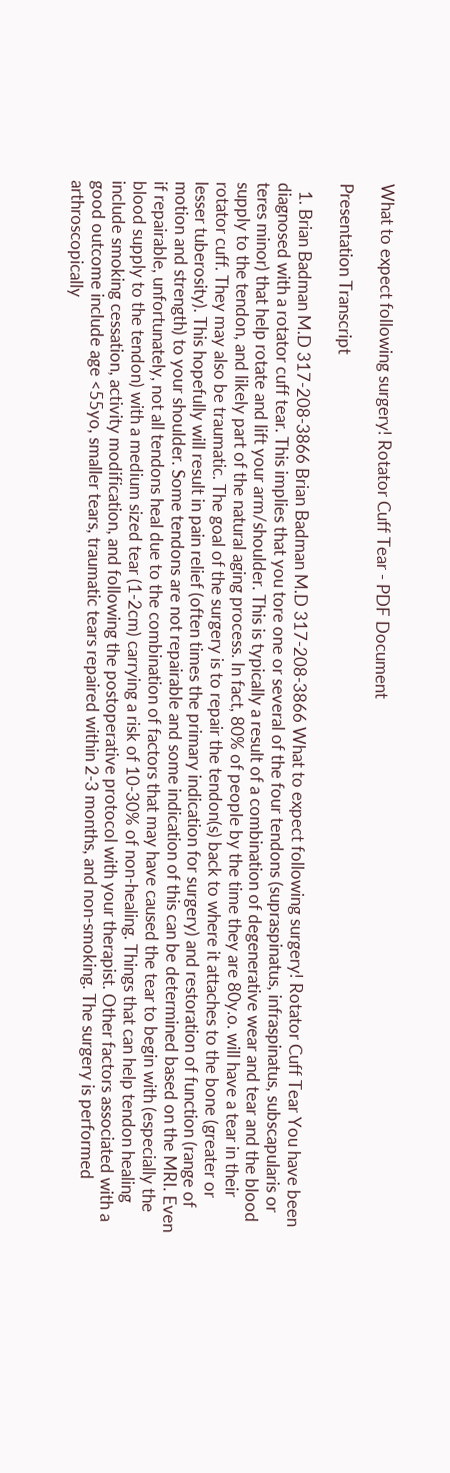What to expect following surgery! Rotator Cuff Tear - PDF Document

Presentation Transcript

  1. Brian Badman M.D 317-208-3866 Brian Badman M.D 317-208-3866 What to expect following surgery! Rotator Cuff Tear You have been diagnosed with a rotator cuff tear. This implies that you tore one or several of the four tendons (supraspinatus, infraspinatus, subscapularis or teres minor) that help rotate and lift your arm/shoulder. This is typically a result of a combination of degenerative wear and tear and the blood supply to the tendon, and likely part of the natural aging process. In fact, 80% of people by the time they are 80y.o. will have a tear in their rotator cuff. They may also be traumatic. The goal of the surgery is to repair the tendon(s) back to where it attaches to the bone (greater or lesser tuberosity). This hopefully will result in pain relief (often times the primary indication for surgery) and restoration of function (range of motion and strength) to your shoulder. Some tendons are not repairable and some indication of this can be determined based on the MRI. Even if repairable, unfortunately, not all tendons heal due to the combination of factors that may have caused the tear to begin with (especially the blood supply to the tendon) with a medium sized tear (1-2cm) carrying a risk of 10-30% of non-healing. Things that can help tendon healing include smoking cessation, activity modification, and following the postoperative protocol with your therapist. Other factors associated with a good outcome include age <55yo, smaller tears, traumatic tears repaired within 2-3 months, and non-smoking. The surgery is performed arthroscopically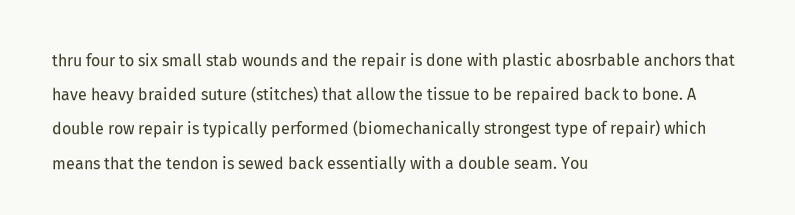thru four to six small stab wounds and the repair is done with plastic abosrbable anchors that have heavy braided suture (stitches) that allow the tissue to be repaired back to bone. A double row repair is typically performed (biomechanically strongest type of repair) which means that the tendon is sewed back essentially with a double seam. You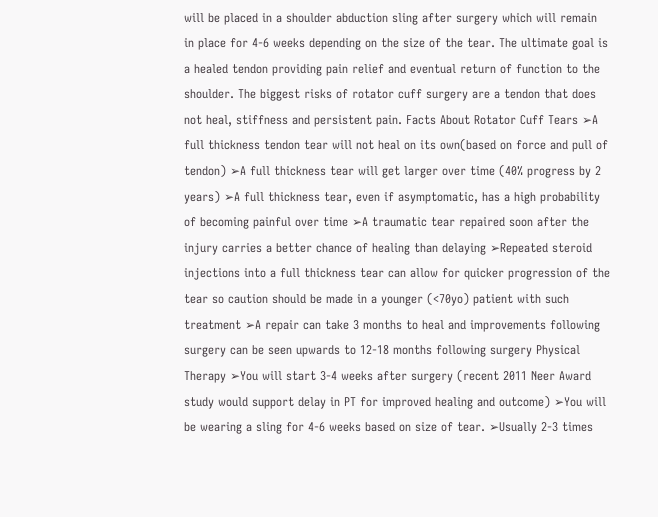will be placed in a shoulder abduction sling after surgery which will remain in place for 4-6 weeks depending on the size of the tear. The ultimate goal is a healed tendon providing pain relief and eventual return of function to the shoulder. The biggest risks of rotator cuff surgery are a tendon that does not heal, stiffness and persistent pain. Facts About Rotator Cuff Tears ➢A full thickness tendon tear will not heal on its own(based on force and pull of tendon) ➢A full thickness tear will get larger over time (40% progress by 2 years) ➢A full thickness tear, even if asymptomatic, has a high probability of becoming painful over time ➢A traumatic tear repaired soon after the injury carries a better chance of healing than delaying ➢Repeated steroid injections into a full thickness tear can allow for quicker progression of the tear so caution should be made in a younger (<70yo) patient with such treatment ➢A repair can take 3 months to heal and improvements following surgery can be seen upwards to 12-18 months following surgery Physical Therapy ➢You will start 3-4 weeks after surgery (recent 2011 Neer Award study would support delay in PT for improved healing and outcome) ➢You will be wearing a sling for 4-6 weeks based on size of tear. ➢Usually 2-3 times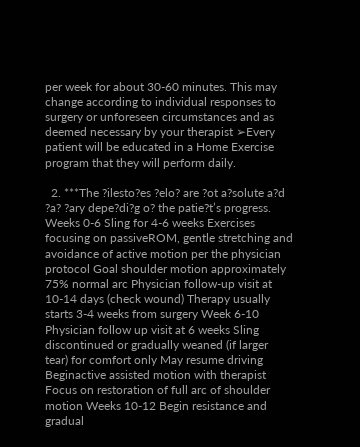per week for about 30-60 minutes. This may change according to individual responses to surgery or unforeseen circumstances and as deemed necessary by your therapist ➢Every patient will be educated in a Home Exercise program that they will perform daily.

  2. ***The ?ilesto?es ?elo? are ?ot a?solute a?d ?a? ?ary depe?di?g o? the patie?t’s progress. Weeks 0-6 Sling for 4-6 weeks Exercises focusing on passiveROM, gentle stretching and avoidance of active motion per the physician protocol Goal shoulder motion approximately 75% normal arc Physician follow-up visit at 10-14 days (check wound) Therapy usually starts 3-4 weeks from surgery Week 6-10 Physician follow up visit at 6 weeks Sling discontinued or gradually weaned (if larger tear) for comfort only May resume driving Beginactive assisted motion with therapist Focus on restoration of full arc of shoulder motion Weeks 10-12 Begin resistance and gradual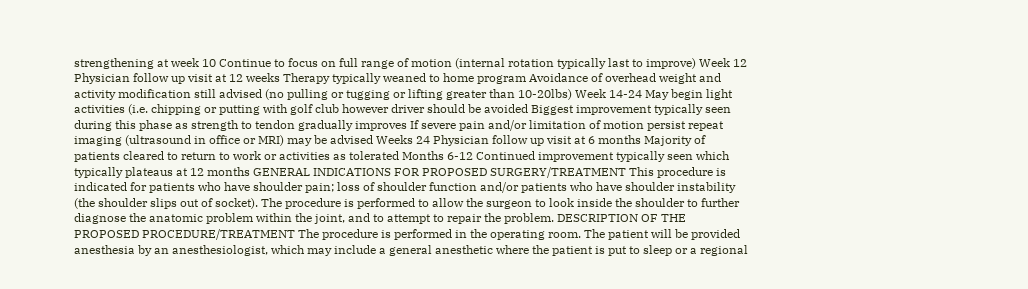strengthening at week 10 Continue to focus on full range of motion (internal rotation typically last to improve) Week 12 Physician follow up visit at 12 weeks Therapy typically weaned to home program Avoidance of overhead weight and activity modification still advised (no pulling or tugging or lifting greater than 10-20lbs) Week 14-24 May begin light activities (i.e. chipping or putting with golf club however driver should be avoided Biggest improvement typically seen during this phase as strength to tendon gradually improves If severe pain and/or limitation of motion persist repeat imaging (ultrasound in office or MRI) may be advised Weeks 24 Physician follow up visit at 6 months Majority of patients cleared to return to work or activities as tolerated Months 6-12 Continued improvement typically seen which typically plateaus at 12 months GENERAL INDICATIONS FOR PROPOSED SURGERY/TREATMENT This procedure is indicated for patients who have shoulder pain; loss of shoulder function and/or patients who have shoulder instability (the shoulder slips out of socket). The procedure is performed to allow the surgeon to look inside the shoulder to further diagnose the anatomic problem within the joint, and to attempt to repair the problem. DESCRIPTION OF THE PROPOSED PROCEDURE/TREATMENT The procedure is performed in the operating room. The patient will be provided anesthesia by an anesthesiologist, which may include a general anesthetic where the patient is put to sleep or a regional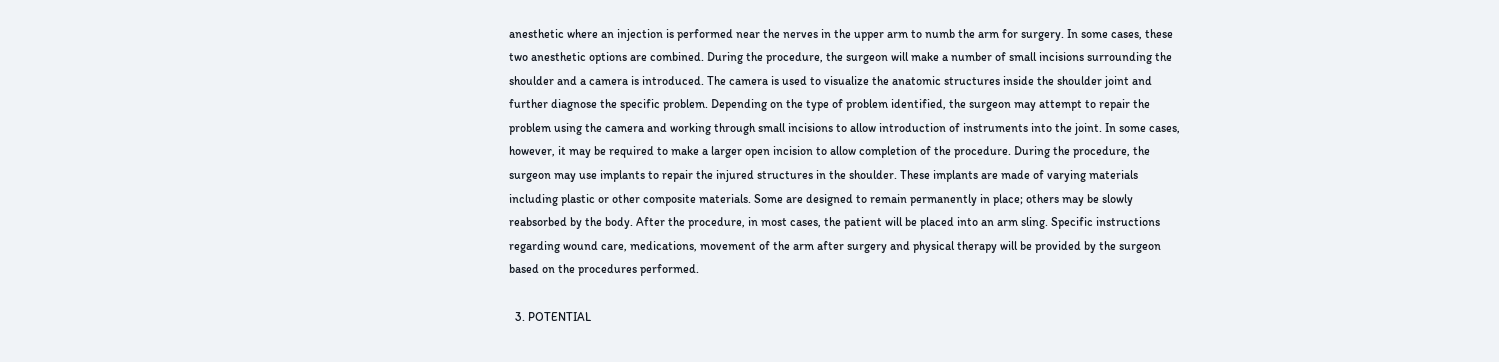anesthetic where an injection is performed near the nerves in the upper arm to numb the arm for surgery. In some cases, these two anesthetic options are combined. During the procedure, the surgeon will make a number of small incisions surrounding the shoulder and a camera is introduced. The camera is used to visualize the anatomic structures inside the shoulder joint and further diagnose the specific problem. Depending on the type of problem identified, the surgeon may attempt to repair the problem using the camera and working through small incisions to allow introduction of instruments into the joint. In some cases, however, it may be required to make a larger open incision to allow completion of the procedure. During the procedure, the surgeon may use implants to repair the injured structures in the shoulder. These implants are made of varying materials including plastic or other composite materials. Some are designed to remain permanently in place; others may be slowly reabsorbed by the body. After the procedure, in most cases, the patient will be placed into an arm sling. Specific instructions regarding wound care, medications, movement of the arm after surgery and physical therapy will be provided by the surgeon based on the procedures performed.

  3. POTENTIAL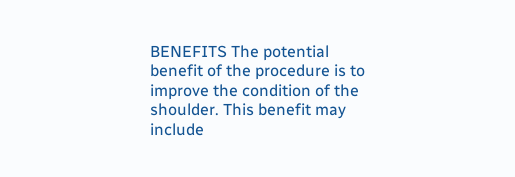BENEFITS The potential benefit of the procedure is to improve the condition of the shoulder. This benefit may include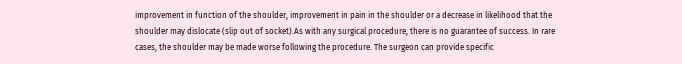improvement in function of the shoulder, improvement in pain in the shoulder or a decrease in likelihood that the shoulder may dislocate (slip out of socket).As with any surgical procedure, there is no guarantee of success. In rare cases, the shoulder may be made worse following the procedure. The surgeon can provide specific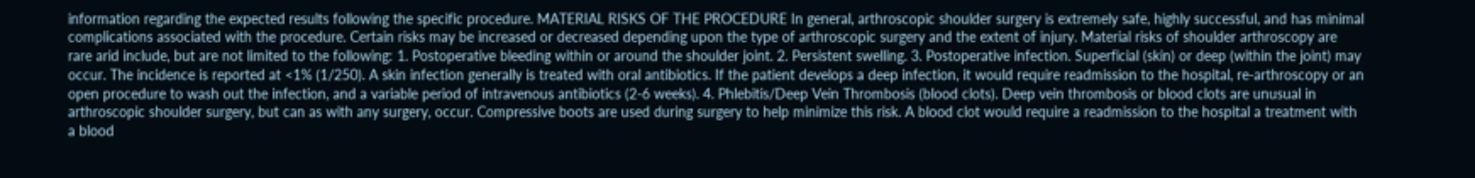information regarding the expected results following the specific procedure. MATERIAL RISKS OF THE PROCEDURE In general, arthroscopic shoulder surgery is extremely safe, highly successful, and has minimal complications associated with the procedure. Certain risks may be increased or decreased depending upon the type of arthroscopic surgery and the extent of injury. Material risks of shoulder arthroscopy are rare arid include, but are not limited to the following: 1. Postoperative bleeding within or around the shoulder joint. 2. Persistent swelling. 3. Postoperative infection. Superficial (skin) or deep (within the joint) may occur. The incidence is reported at <1% (1/250). A skin infection generally is treated with oral antibiotics. If the patient develops a deep infection, it would require readmission to the hospital, re-arthroscopy or an open procedure to wash out the infection, and a variable period of intravenous antibiotics (2-6 weeks). 4. Phlebitis/Deep Vein Thrombosis (blood clots). Deep vein thrombosis or blood clots are unusual in arthroscopic shoulder surgery, but can as with any surgery, occur. Compressive boots are used during surgery to help minimize this risk. A blood clot would require a readmission to the hospital a treatment with a blood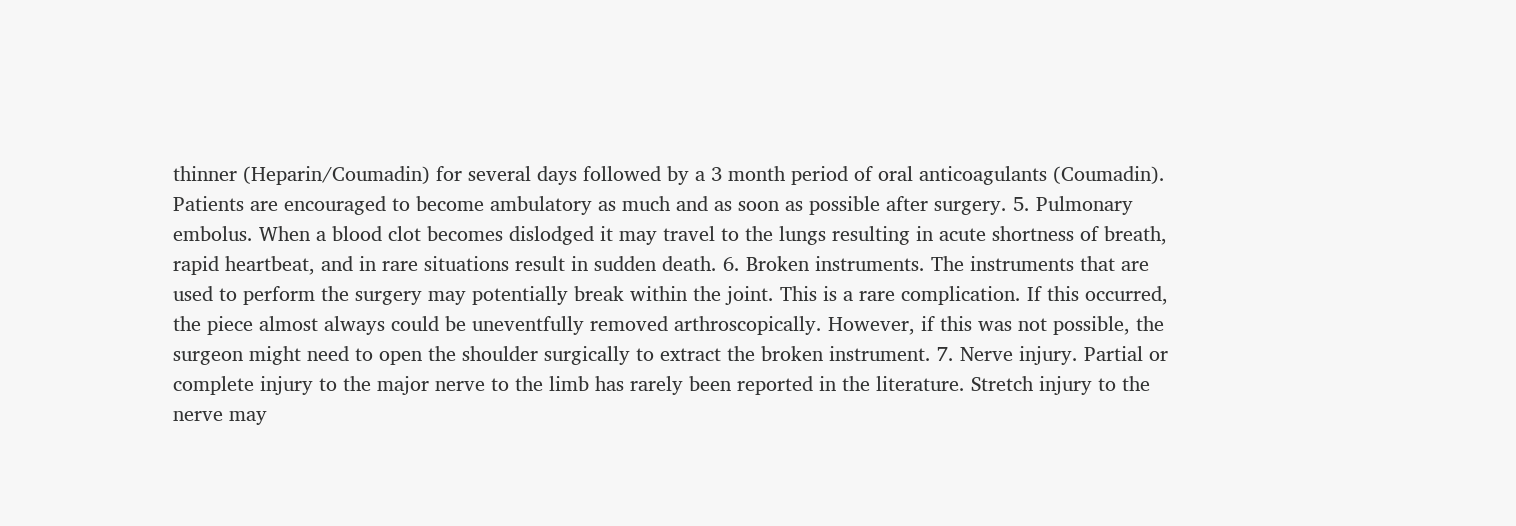thinner (Heparin/Coumadin) for several days followed by a 3 month period of oral anticoagulants (Coumadin). Patients are encouraged to become ambulatory as much and as soon as possible after surgery. 5. Pulmonary embolus. When a blood clot becomes dislodged it may travel to the lungs resulting in acute shortness of breath, rapid heartbeat, and in rare situations result in sudden death. 6. Broken instruments. The instruments that are used to perform the surgery may potentially break within the joint. This is a rare complication. If this occurred, the piece almost always could be uneventfully removed arthroscopically. However, if this was not possible, the surgeon might need to open the shoulder surgically to extract the broken instrument. 7. Nerve injury. Partial or complete injury to the major nerve to the limb has rarely been reported in the literature. Stretch injury to the nerve may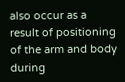also occur as a result of positioning of the arm and body during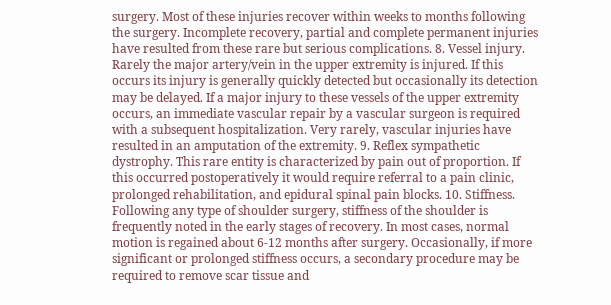surgery. Most of these injuries recover within weeks to months following the surgery. Incomplete recovery, partial and complete permanent injuries have resulted from these rare but serious complications. 8. Vessel injury. Rarely the major artery/vein in the upper extremity is injured. If this occurs its injury is generally quickly detected but occasionally its detection may be delayed. If a major injury to these vessels of the upper extremity occurs, an immediate vascular repair by a vascular surgeon is required with a subsequent hospitalization. Very rarely, vascular injuries have resulted in an amputation of the extremity. 9. Reflex sympathetic dystrophy. This rare entity is characterized by pain out of proportion. If this occurred postoperatively it would require referral to a pain clinic, prolonged rehabilitation, and epidural spinal pain blocks. 10. Stiffness. Following any type of shoulder surgery, stiffness of the shoulder is frequently noted in the early stages of recovery. In most cases, normal motion is regained about 6-12 months after surgery. Occasionally, if more significant or prolonged stiffness occurs, a secondary procedure may be required to remove scar tissue and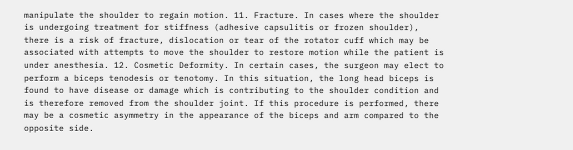manipulate the shoulder to regain motion. 11. Fracture. In cases where the shoulder is undergoing treatment for stiffness (adhesive capsulitis or frozen shoulder), there is a risk of fracture, dislocation or tear of the rotator cuff which may be associated with attempts to move the shoulder to restore motion while the patient is under anesthesia. 12. Cosmetic Deformity. In certain cases, the surgeon may elect to perform a biceps tenodesis or tenotomy. In this situation, the long head biceps is found to have disease or damage which is contributing to the shoulder condition and is therefore removed from the shoulder joint. If this procedure is performed, there may be a cosmetic asymmetry in the appearance of the biceps and arm compared to the opposite side.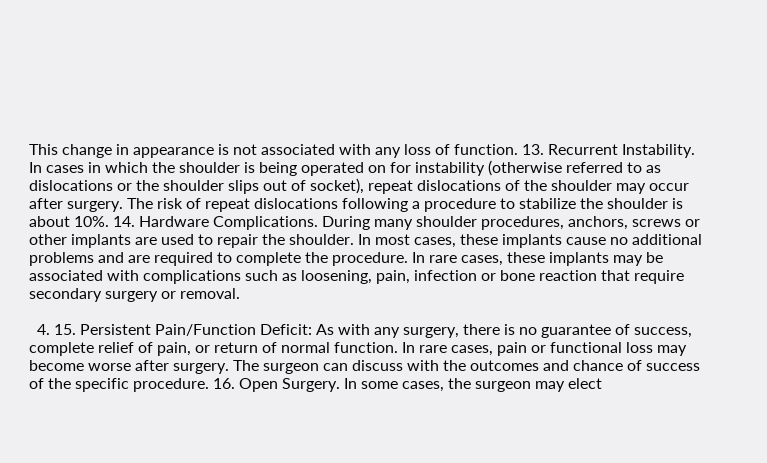This change in appearance is not associated with any loss of function. 13. Recurrent Instability. In cases in which the shoulder is being operated on for instability (otherwise referred to as dislocations or the shoulder slips out of socket), repeat dislocations of the shoulder may occur after surgery. The risk of repeat dislocations following a procedure to stabilize the shoulder is about 10%. 14. Hardware Complications. During many shoulder procedures, anchors, screws or other implants are used to repair the shoulder. In most cases, these implants cause no additional problems and are required to complete the procedure. In rare cases, these implants may be associated with complications such as loosening, pain, infection or bone reaction that require secondary surgery or removal.

  4. 15. Persistent Pain/Function Deficit: As with any surgery, there is no guarantee of success, complete relief of pain, or return of normal function. In rare cases, pain or functional loss may become worse after surgery. The surgeon can discuss with the outcomes and chance of success of the specific procedure. 16. Open Surgery. In some cases, the surgeon may elect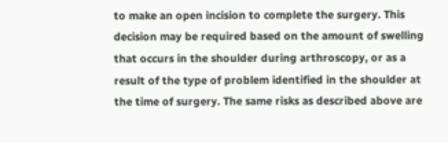to make an open incision to complete the surgery. This decision may be required based on the amount of swelling that occurs in the shoulder during arthroscopy, or as a result of the type of problem identified in the shoulder at the time of surgery. The same risks as described above are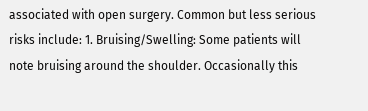associated with open surgery. Common but less serious risks include: 1. Bruising/Swelling: Some patients will note bruising around the shoulder. Occasionally this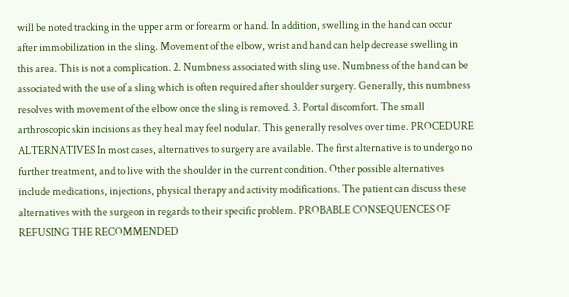will be noted tracking in the upper arm or forearm or hand. In addition, swelling in the hand can occur after immobilization in the sling. Movement of the elbow, wrist and hand can help decrease swelling in this area. This is not a complication. 2. Numbness associated with sling use. Numbness of the hand can be associated with the use of a sling which is often required after shoulder surgery. Generally, this numbness resolves with movement of the elbow once the sling is removed. 3. Portal discomfort. The small arthroscopic skin incisions as they heal may feel nodular. This generally resolves over time. PROCEDURE ALTERNATIVES In most cases, alternatives to surgery are available. The first alternative is to undergo no further treatment, and to live with the shoulder in the current condition. Other possible alternatives include medications, injections, physical therapy and activity modifications. The patient can discuss these alternatives with the surgeon in regards to their specific problem. PROBABLE CONSEQUENCES OF REFUSING THE RECOMMENDED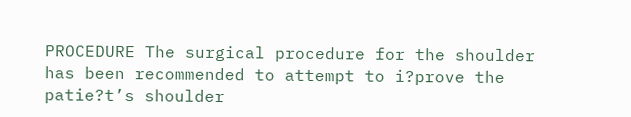PROCEDURE The surgical procedure for the shoulder has been recommended to attempt to i?prove the patie?t’s shoulder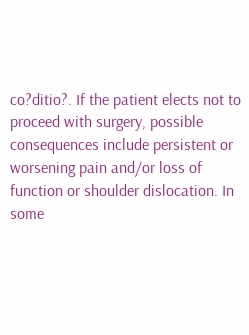co?ditio?. If the patient elects not to proceed with surgery, possible consequences include persistent or worsening pain and/or loss of function or shoulder dislocation. In some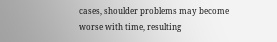cases, shoulder problems may become worse with time, resulting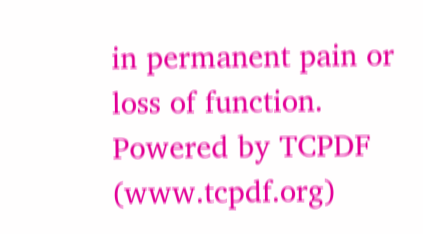in permanent pain or loss of function. Powered by TCPDF (www.tcpdf.org)